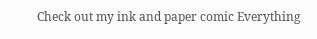Check out my ink and paper comic Everything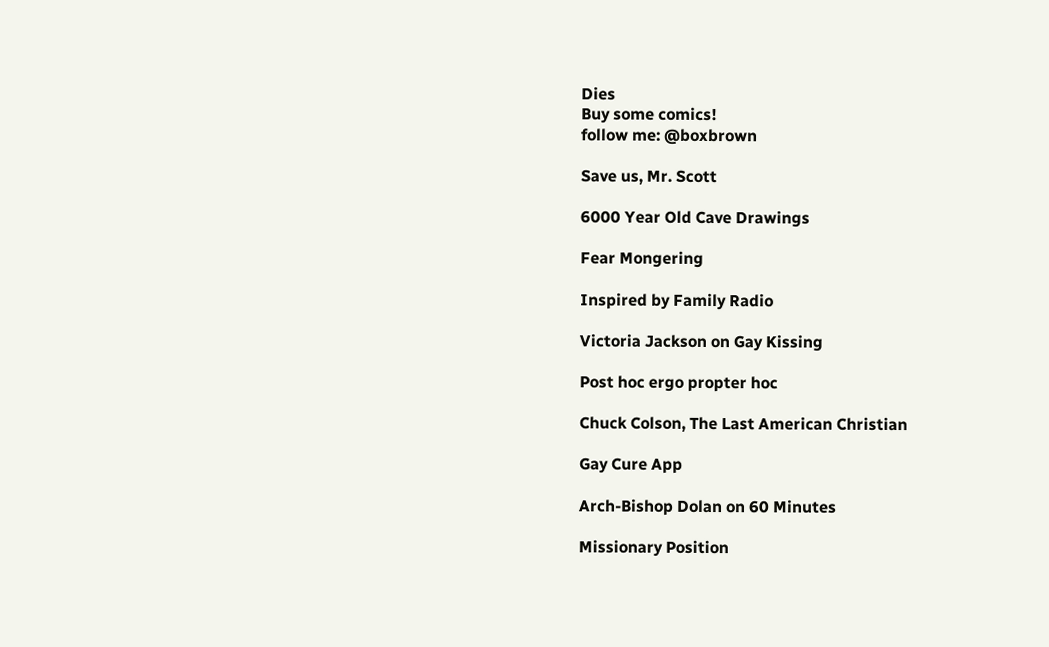Dies
Buy some comics!
follow me: @boxbrown

Save us, Mr. Scott

6000 Year Old Cave Drawings

Fear Mongering

Inspired by Family Radio

Victoria Jackson on Gay Kissing

Post hoc ergo propter hoc

Chuck Colson, The Last American Christian

Gay Cure App

Arch-Bishop Dolan on 60 Minutes

Missionary Position